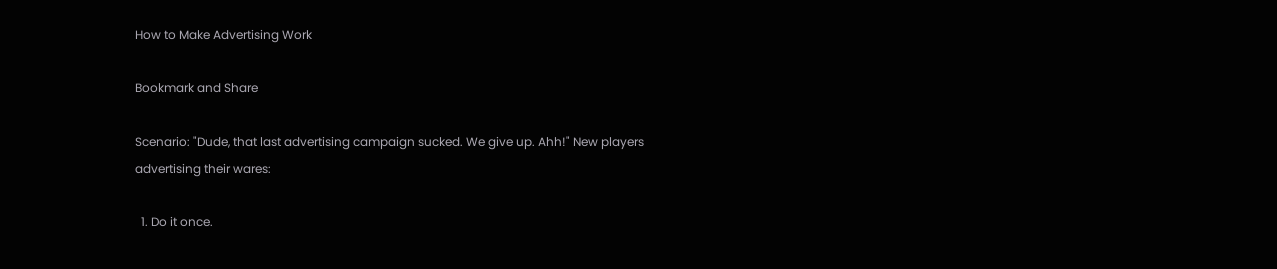How to Make Advertising Work

Bookmark and Share

Scenario: "Dude, that last advertising campaign sucked. We give up. Ahh!" New players advertising their wares:

  1. Do it once.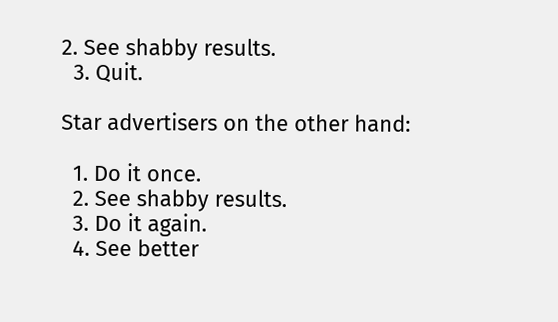2. See shabby results.
  3. Quit.

Star advertisers on the other hand:

  1. Do it once.
  2. See shabby results.
  3. Do it again.
  4. See better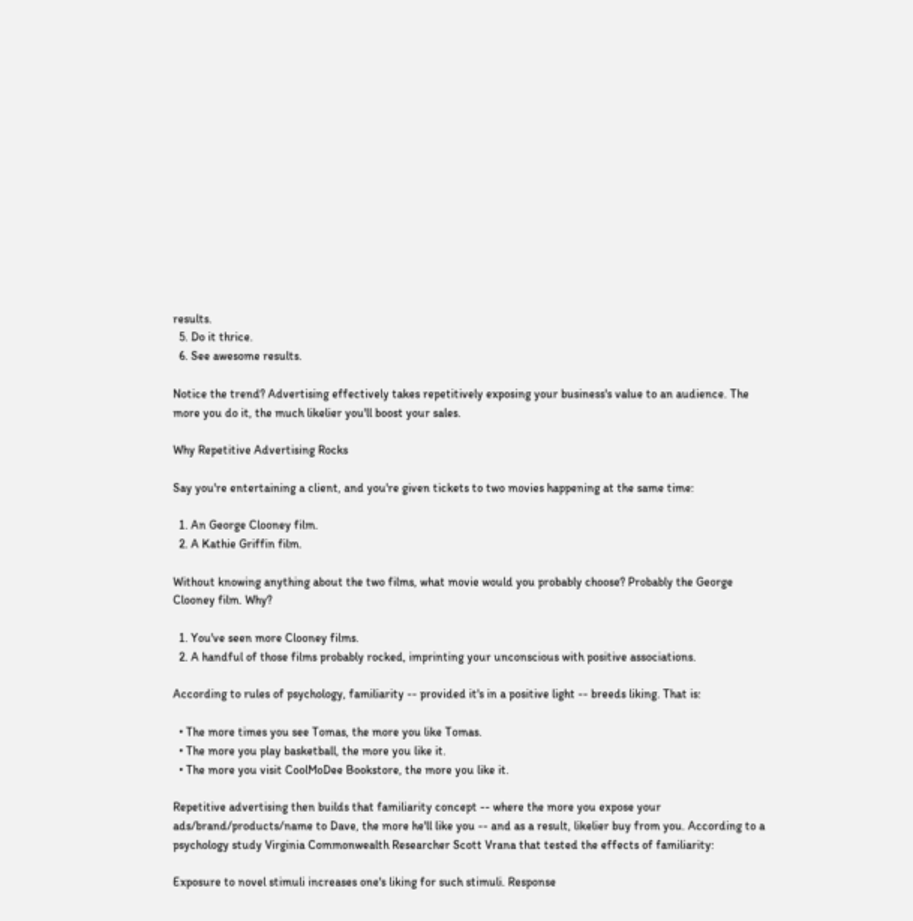results.
  5. Do it thrice.
  6. See awesome results.

Notice the trend? Advertising effectively takes repetitively exposing your business's value to an audience. The more you do it, the much likelier you'll boost your sales.

Why Repetitive Advertising Rocks

Say you're entertaining a client, and you're given tickets to two movies happening at the same time:

  1. An George Clooney film.
  2. A Kathie Griffin film.

Without knowing anything about the two films, what movie would you probably choose? Probably the George Clooney film. Why?

  1. You've seen more Clooney films.
  2. A handful of those films probably rocked, imprinting your unconscious with positive associations.

According to rules of psychology, familiarity -- provided it's in a positive light -- breeds liking. That is:

  • The more times you see Tomas, the more you like Tomas.
  • The more you play basketball, the more you like it.
  • The more you visit CoolMoDee Bookstore, the more you like it.

Repetitive advertising then builds that familiarity concept -- where the more you expose your ads/brand/products/name to Dave, the more he'll like you -- and as a result, likelier buy from you. According to a psychology study Virginia Commonwealth Researcher Scott Vrana that tested the effects of familiarity:

Exposure to novel stimuli increases one's liking for such stimuli. Response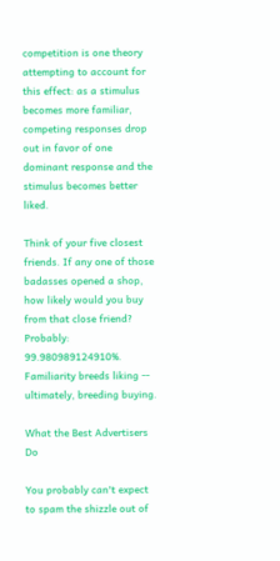competition is one theory attempting to account for this effect: as a stimulus becomes more familiar, competing responses drop out in favor of one dominant response and the stimulus becomes better liked.

Think of your five closest friends. If any one of those badasses opened a shop, how likely would you buy from that close friend? Probably: 99.980989124910%. Familiarity breeds liking -- ultimately, breeding buying.

What the Best Advertisers Do

You probably can't expect to spam the shizzle out of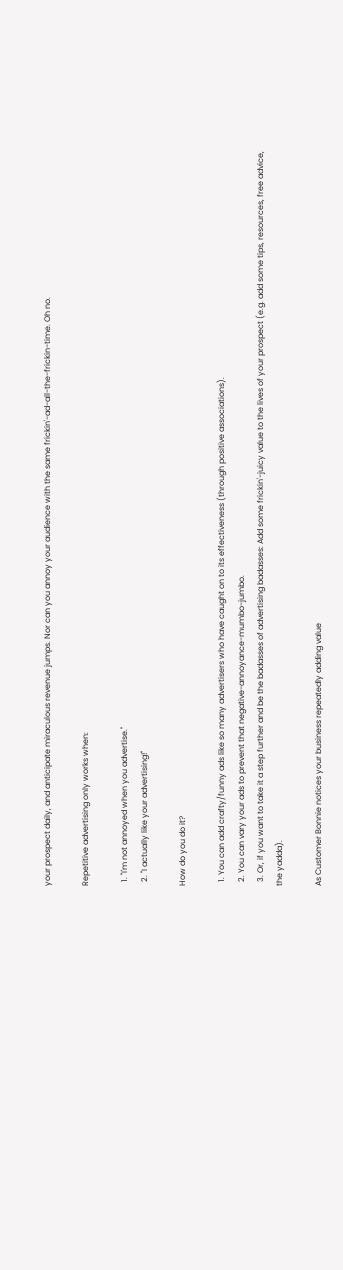your prospect daily, and anticipate miraculous revenue jumps. Nor can you annoy your audience with the same frickin'-ad-all-the-frickin-time. Oh no.

Repetitive advertising only works when:

  1. "I'm not annoyed when you advertise."
  2. "I actually like your advertising!"

How do you do it?

  1. You can add crafty/funny ads like so many advertisers who have caught on to its effectiveness (through positive associations).
  2. You can vary your ads to prevent that negative-annoyance-mumbo-jumbo.
  3. Or, if you want to take it a step further and be the badasses of advertising badasses: Add some frickin'-juicy value to the lives of your prospect (e.g. add some tips, resources, free advice, the yadda).

As Customer Bonnie notices your business repeatedly adding value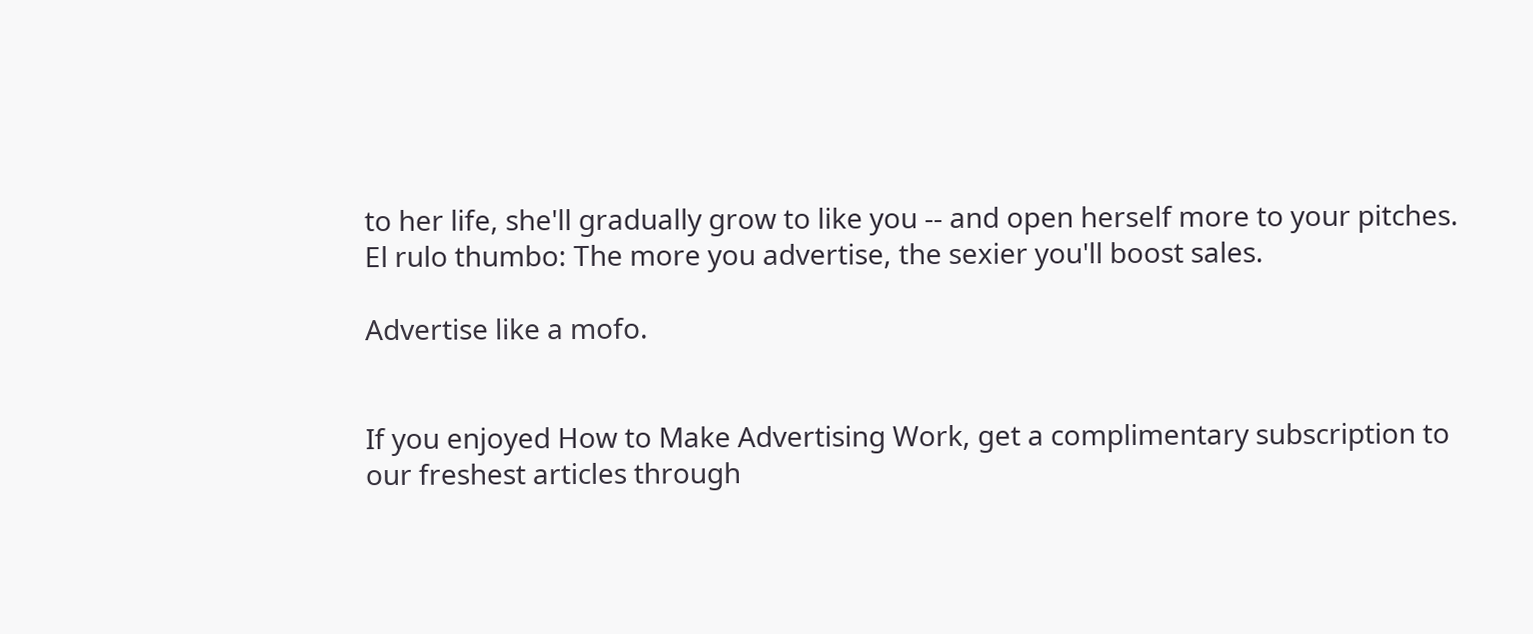to her life, she'll gradually grow to like you -- and open herself more to your pitches. El rulo thumbo: The more you advertise, the sexier you'll boost sales.

Advertise like a mofo.


If you enjoyed How to Make Advertising Work, get a complimentary subscription to our freshest articles through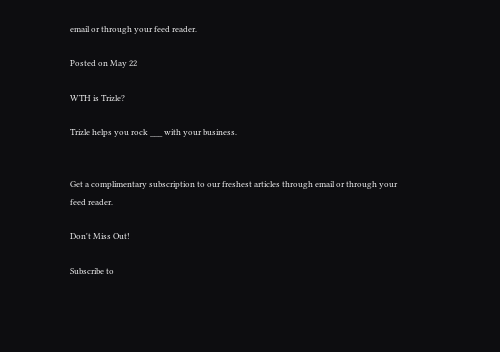email or through your feed reader.

Posted on May 22

WTH is Trizle?

Trizle helps you rock ___ with your business.


Get a complimentary subscription to our freshest articles through email or through your feed reader.

Don't Miss Out!

Subscribe to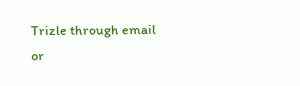Trizle through email or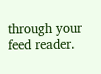through your feed reader.